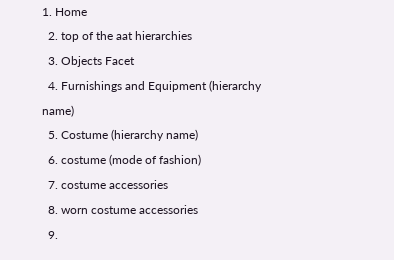1. Home
  2. top of the aat hierarchies
  3. Objects Facet
  4. Furnishings and Equipment (hierarchy name)
  5. Costume (hierarchy name)
  6. costume (mode of fashion)
  7. costume accessories
  8. worn costume accessories
  9.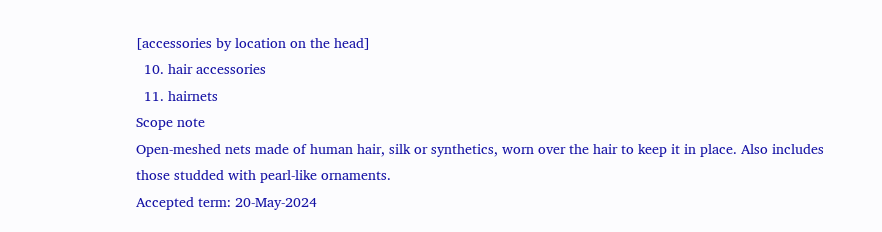[accessories by location on the head]
  10. hair accessories
  11. hairnets
Scope note
Open-meshed nets made of human hair, silk or synthetics, worn over the hair to keep it in place. Also includes those studded with pearl-like ornaments.
Accepted term: 20-May-2024